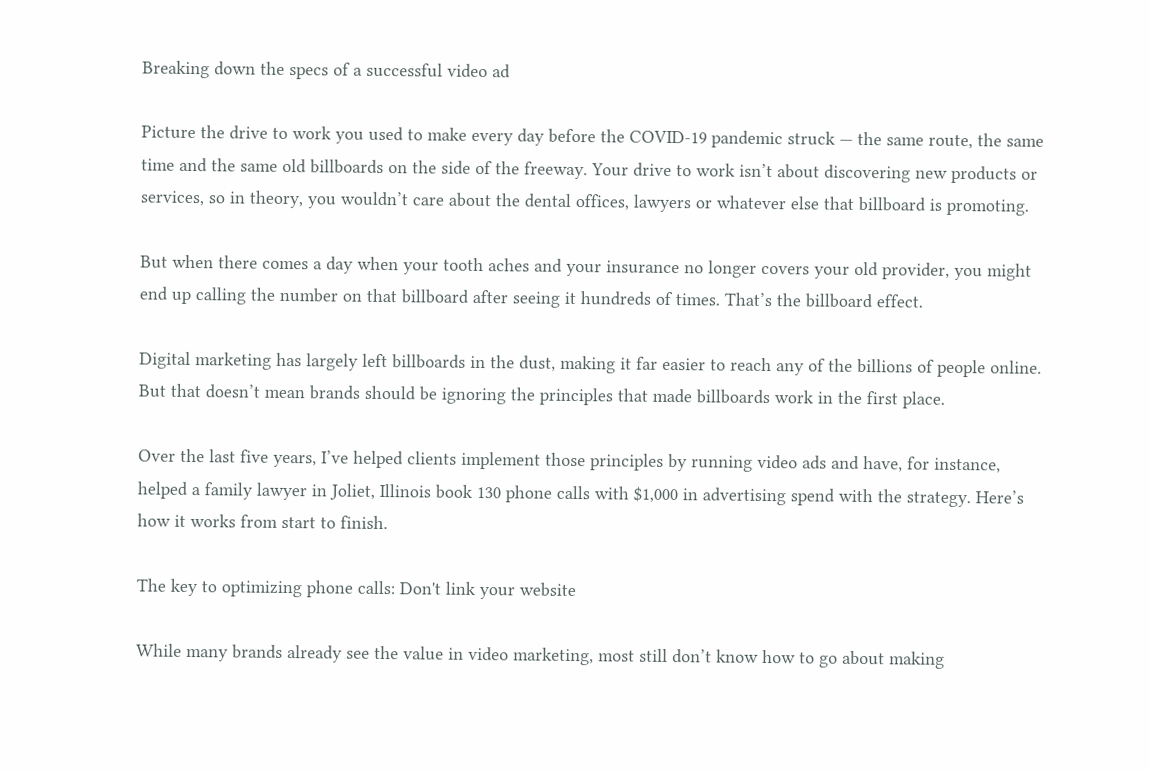Breaking down the specs of a successful video ad

Picture the drive to work you used to make every day before the COVID-19 pandemic struck — the same route, the same time and the same old billboards on the side of the freeway. Your drive to work isn’t about discovering new products or services, so in theory, you wouldn’t care about the dental offices, lawyers or whatever else that billboard is promoting.

But when there comes a day when your tooth aches and your insurance no longer covers your old provider, you might end up calling the number on that billboard after seeing it hundreds of times. That’s the billboard effect.

Digital marketing has largely left billboards in the dust, making it far easier to reach any of the billions of people online. But that doesn’t mean brands should be ignoring the principles that made billboards work in the first place.

Over the last five years, I’ve helped clients implement those principles by running video ads and have, for instance, helped a family lawyer in Joliet, Illinois book 130 phone calls with $1,000 in advertising spend with the strategy. Here’s how it works from start to finish.

The key to optimizing phone calls: Don't link your website

While many brands already see the value in video marketing, most still don’t know how to go about making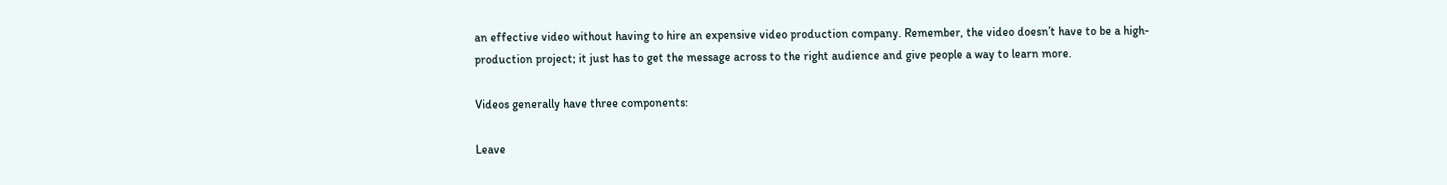an effective video without having to hire an expensive video production company. Remember, the video doesn’t have to be a high-production project; it just has to get the message across to the right audience and give people a way to learn more.

Videos generally have three components:

Leave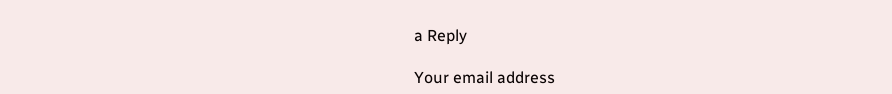a Reply

Your email address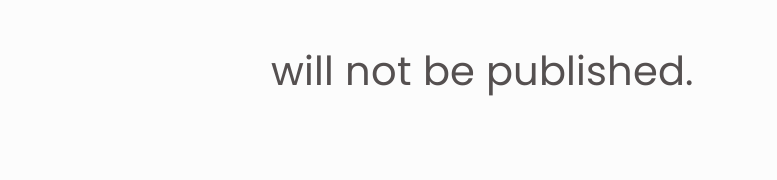will not be published.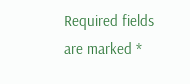Required fields are marked *